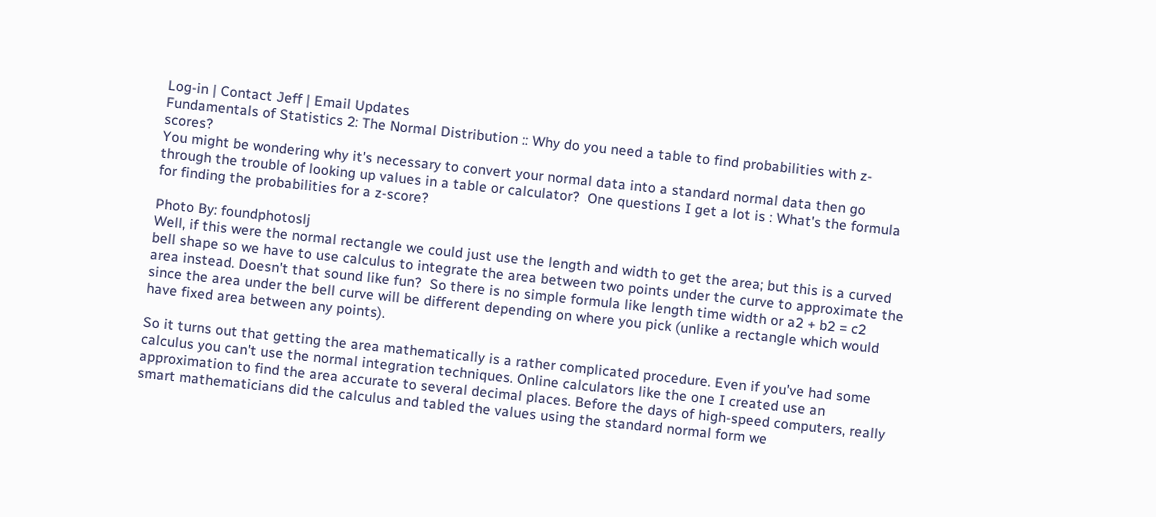Log-in | Contact Jeff | Email Updates
Fundamentals of Statistics 2: The Normal Distribution :: Why do you need a table to find probabilities with z-scores?
You might be wondering why it's necessary to convert your normal data into a standard normal data then go through the trouble of looking up values in a table or calculator?  One questions I get a lot is : What's the formula for finding the probabilities for a z-score?

Photo By: foundphotoslj
Well, if this were the normal rectangle we could just use the length and width to get the area; but this is a curved bell shape so we have to use calculus to integrate the area between two points under the curve to approximate the area instead. Doesn't that sound like fun?  So there is no simple formula like length time width or a2 + b2 = c2 since the area under the bell curve will be different depending on where you pick (unlike a rectangle which would have fixed area between any points).

So it turns out that getting the area mathematically is a rather complicated procedure. Even if you've had some calculus you can't use the normal integration techniques. Online calculators like the one I created use an approximation to find the area accurate to several decimal places. Before the days of high-speed computers, really smart mathematicians did the calculus and tabled the values using the standard normal form we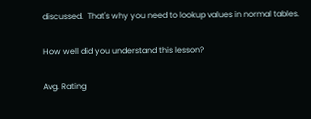discussed.  That's why you need to lookup values in normal tables.

How well did you understand this lesson?

Avg. Rating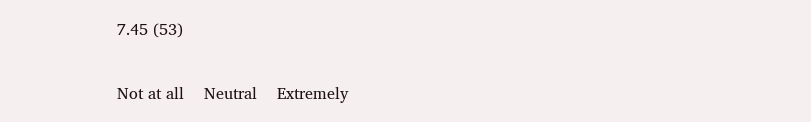7.45 (53)

Not at all    Neutral    Extremely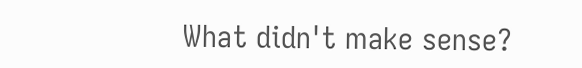What didn't make sense?